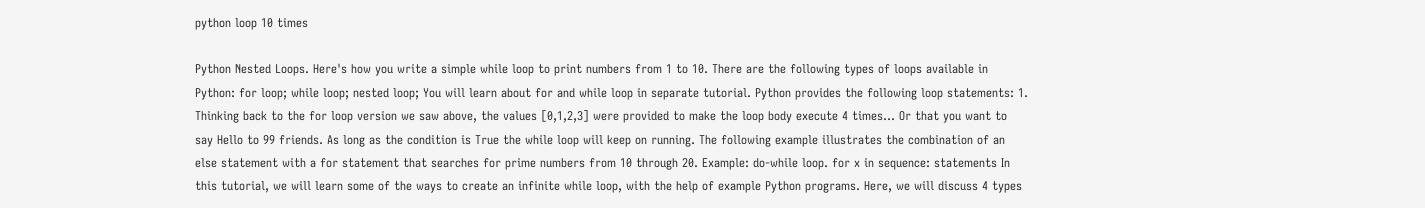python loop 10 times

Python Nested Loops. Here's how you write a simple while loop to print numbers from 1 to 10. There are the following types of loops available in Python: for loop; while loop; nested loop; You will learn about for and while loop in separate tutorial. Python provides the following loop statements: 1. Thinking back to the for loop version we saw above, the values [0,1,2,3] were provided to make the loop body execute 4 times… Or that you want to say Hello to 99 friends. As long as the condition is True the while loop will keep on running. The following example illustrates the combination of an else statement with a for statement that searches for prime numbers from 10 through 20. Example: do-while loop. for x in sequence: statements In this tutorial, we will learn some of the ways to create an infinite while loop, with the help of example Python programs. Here, we will discuss 4 types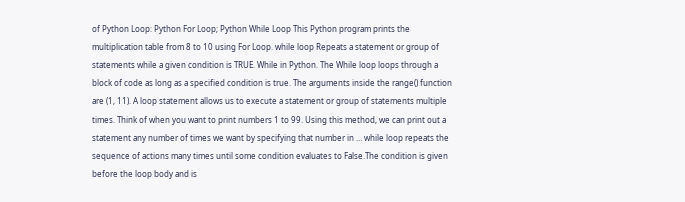of Python Loop: Python For Loop; Python While Loop This Python program prints the multiplication table from 8 to 10 using For Loop. while loop Repeats a statement or group of statements while a given condition is TRUE. While in Python. The While loop loops through a block of code as long as a specified condition is true. The arguments inside the range() function are (1, 11). A loop statement allows us to execute a statement or group of statements multiple times. Think of when you want to print numbers 1 to 99. Using this method, we can print out a statement any number of times we want by specifying that number in … while loop repeats the sequence of actions many times until some condition evaluates to False.The condition is given before the loop body and is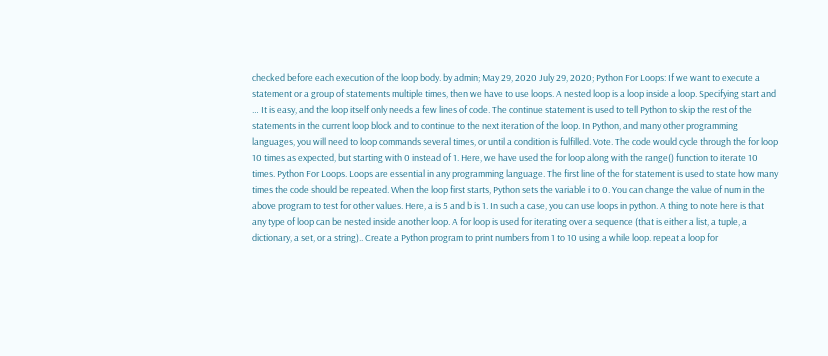checked before each execution of the loop body. by admin; May 29, 2020 July 29, 2020; Python For Loops: If we want to execute a statement or a group of statements multiple times, then we have to use loops. A nested loop is a loop inside a loop. Specifying start and … It is easy, and the loop itself only needs a few lines of code. The continue statement is used to tell Python to skip the rest of the statements in the current loop block and to continue to the next iteration of the loop. In Python, and many other programming languages, you will need to loop commands several times, or until a condition is fulfilled. Vote. The code would cycle through the for loop 10 times as expected, but starting with 0 instead of 1. Here, we have used the for loop along with the range() function to iterate 10 times. Python For Loops. Loops are essential in any programming language. The first line of the for statement is used to state how many times the code should be repeated. When the loop first starts, Python sets the variable i to 0. You can change the value of num in the above program to test for other values. Here, a is 5 and b is 1. In such a case, you can use loops in python. A thing to note here is that any type of loop can be nested inside another loop. A for loop is used for iterating over a sequence (that is either a list, a tuple, a dictionary, a set, or a string).. Create a Python program to print numbers from 1 to 10 using a while loop. repeat a loop for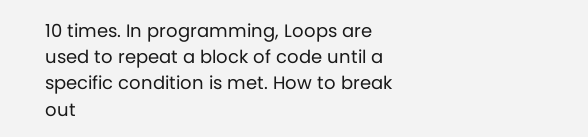10 times. In programming, Loops are used to repeat a block of code until a specific condition is met. How to break out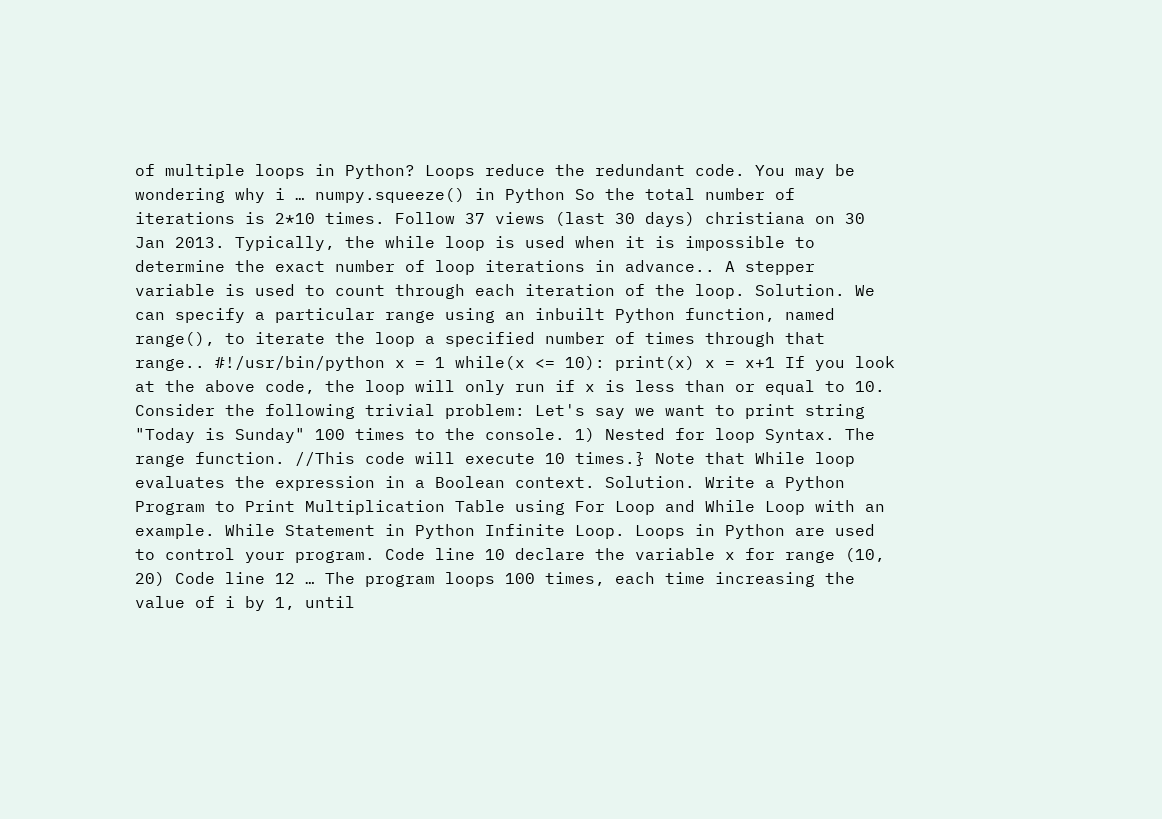of multiple loops in Python? Loops reduce the redundant code. You may be wondering why i … numpy.squeeze() in Python So the total number of iterations is 2*10 times. Follow 37 views (last 30 days) christiana on 30 Jan 2013. Typically, the while loop is used when it is impossible to determine the exact number of loop iterations in advance.. A stepper variable is used to count through each iteration of the loop. Solution. We can specify a particular range using an inbuilt Python function, named range(), to iterate the loop a specified number of times through that range.. #!/usr/bin/python x = 1 while(x <= 10): print(x) x = x+1 If you look at the above code, the loop will only run if x is less than or equal to 10. Consider the following trivial problem: Let's say we want to print string "Today is Sunday" 100 times to the console. 1) Nested for loop Syntax. The range function. //This code will execute 10 times.} Note that While loop evaluates the expression in a Boolean context. Solution. Write a Python Program to Print Multiplication Table using For Loop and While Loop with an example. While Statement in Python Infinite Loop. Loops in Python are used to control your program. Code line 10 declare the variable x for range (10, 20) Code line 12 … The program loops 100 times, each time increasing the value of i by 1, until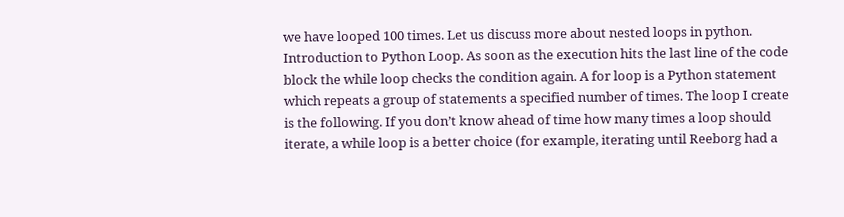we have looped 100 times. Let us discuss more about nested loops in python. Introduction to Python Loop. As soon as the execution hits the last line of the code block the while loop checks the condition again. A for loop is a Python statement which repeats a group of statements a specified number of times. The loop I create is the following. If you don’t know ahead of time how many times a loop should iterate, a while loop is a better choice (for example, iterating until Reeborg had a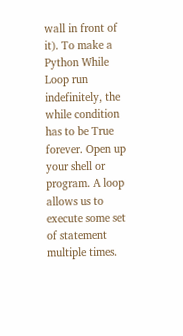wall in front of it). To make a Python While Loop run indefinitely, the while condition has to be True forever. Open up your shell or program. A loop allows us to execute some set of statement multiple times.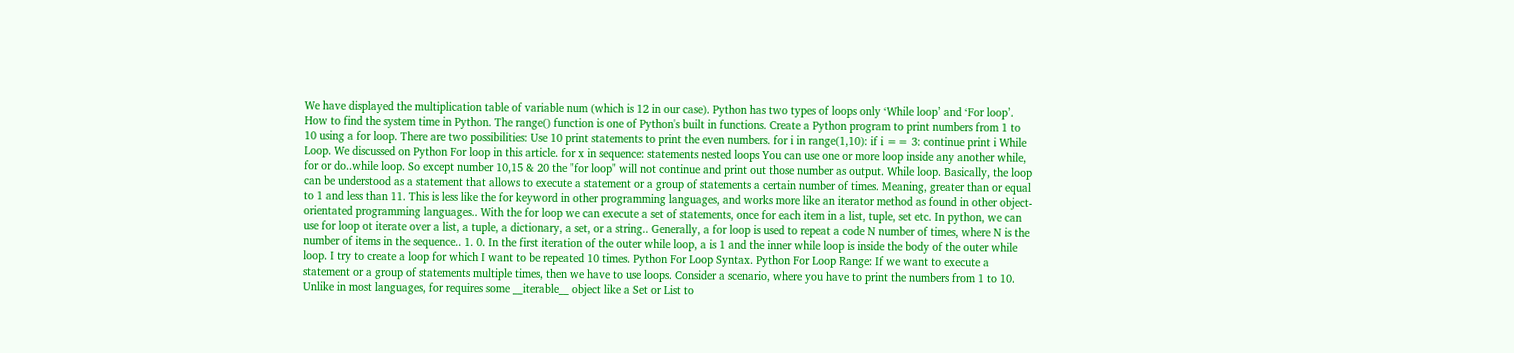We have displayed the multiplication table of variable num (which is 12 in our case). Python has two types of loops only ‘While loop’ and ‘For loop’. How to find the system time in Python. The range() function is one of Python's built in functions. Create a Python program to print numbers from 1 to 10 using a for loop. There are two possibilities: Use 10 print statements to print the even numbers. for i in range(1,10): if i == 3: continue print i While Loop. We discussed on Python For loop in this article. for x in sequence: statements nested loops You can use one or more loop inside any another while, for or do..while loop. So except number 10,15 & 20 the "for loop" will not continue and print out those number as output. While loop. Basically, the loop can be understood as a statement that allows to execute a statement or a group of statements a certain number of times. Meaning, greater than or equal to 1 and less than 11. This is less like the for keyword in other programming languages, and works more like an iterator method as found in other object-orientated programming languages.. With the for loop we can execute a set of statements, once for each item in a list, tuple, set etc. In python, we can use for loop ot iterate over a list, a tuple, a dictionary, a set, or a string.. Generally, a for loop is used to repeat a code N number of times, where N is the number of items in the sequence.. 1. 0. In the first iteration of the outer while loop, a is 1 and the inner while loop is inside the body of the outer while loop. I try to create a loop for which I want to be repeated 10 times. Python For Loop Syntax. Python For Loop Range: If we want to execute a statement or a group of statements multiple times, then we have to use loops. Consider a scenario, where you have to print the numbers from 1 to 10. Unlike in most languages, for requires some __iterable__ object like a Set or List to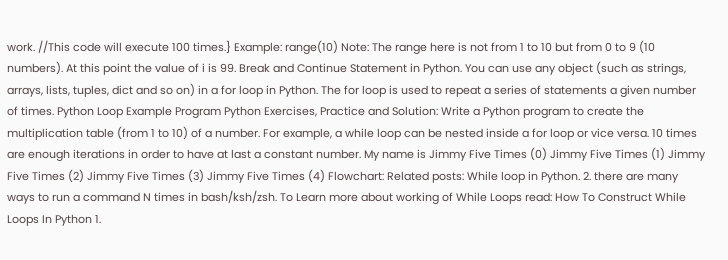work. //This code will execute 100 times.} Example: range(10) Note: The range here is not from 1 to 10 but from 0 to 9 (10 numbers). At this point the value of i is 99. Break and Continue Statement in Python. You can use any object (such as strings, arrays, lists, tuples, dict and so on) in a for loop in Python. The for loop is used to repeat a series of statements a given number of times. Python Loop Example Program Python Exercises, Practice and Solution: Write a Python program to create the multiplication table (from 1 to 10) of a number. For example, a while loop can be nested inside a for loop or vice versa. 10 times are enough iterations in order to have at last a constant number. My name is Jimmy Five Times (0) Jimmy Five Times (1) Jimmy Five Times (2) Jimmy Five Times (3) Jimmy Five Times (4) Flowchart: Related posts: While loop in Python. 2. there are many ways to run a command N times in bash/ksh/zsh. To Learn more about working of While Loops read: How To Construct While Loops In Python 1.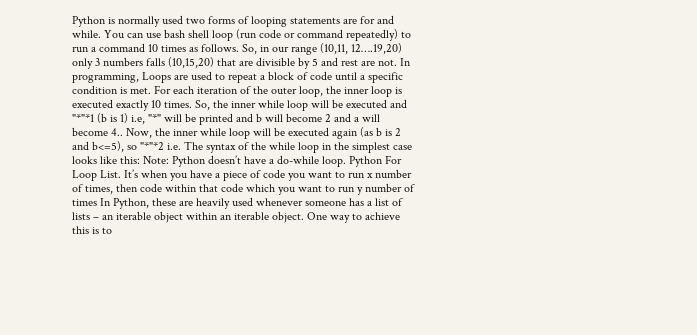Python is normally used two forms of looping statements are for and while. You can use bash shell loop (run code or command repeatedly) to run a command 10 times as follows. So, in our range (10,11, 12….19,20) only 3 numbers falls (10,15,20) that are divisible by 5 and rest are not. In programming, Loops are used to repeat a block of code until a specific condition is met. For each iteration of the outer loop, the inner loop is executed exactly 10 times. So, the inner while loop will be executed and "*"*1 (b is 1) i.e, "*" will be printed and b will become 2 and a will become 4.. Now, the inner while loop will be executed again (as b is 2 and b<=5), so "*"*2 i.e. The syntax of the while loop in the simplest case looks like this: Note: Python doesn’t have a do-while loop. Python For Loop List. It’s when you have a piece of code you want to run x number of times, then code within that code which you want to run y number of times In Python, these are heavily used whenever someone has a list of lists – an iterable object within an iterable object. One way to achieve this is to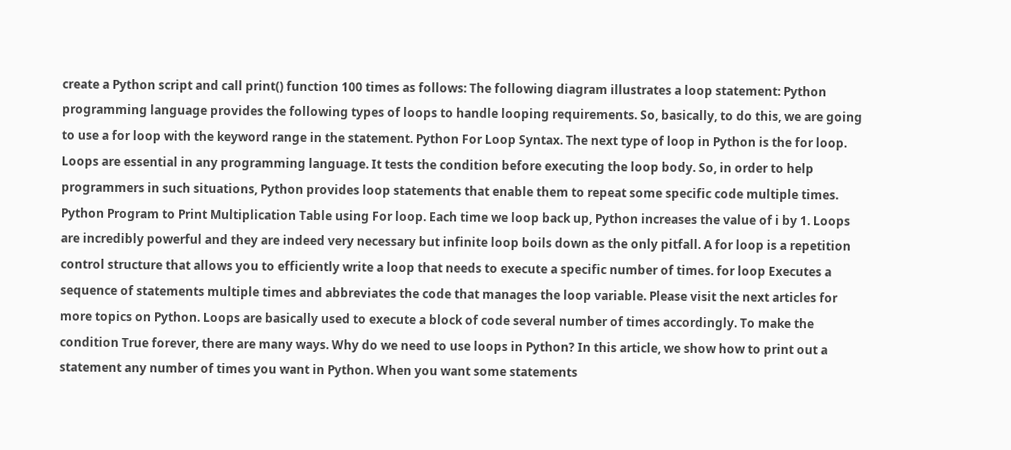create a Python script and call print() function 100 times as follows: The following diagram illustrates a loop statement: Python programming language provides the following types of loops to handle looping requirements. So, basically, to do this, we are going to use a for loop with the keyword range in the statement. Python For Loop Syntax. The next type of loop in Python is the for loop. Loops are essential in any programming language. It tests the condition before executing the loop body. So, in order to help programmers in such situations, Python provides loop statements that enable them to repeat some specific code multiple times. Python Program to Print Multiplication Table using For loop. Each time we loop back up, Python increases the value of i by 1. Loops are incredibly powerful and they are indeed very necessary but infinite loop boils down as the only pitfall. A for loop is a repetition control structure that allows you to efficiently write a loop that needs to execute a specific number of times. for loop Executes a sequence of statements multiple times and abbreviates the code that manages the loop variable. Please visit the next articles for more topics on Python. Loops are basically used to execute a block of code several number of times accordingly. To make the condition True forever, there are many ways. Why do we need to use loops in Python? In this article, we show how to print out a statement any number of times you want in Python. When you want some statements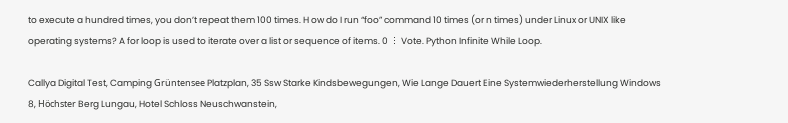to execute a hundred times, you don’t repeat them 100 times. H ow do I run “foo” command 10 times (or n times) under Linux or UNIX like operating systems? A for loop is used to iterate over a list or sequence of items. 0 ⋮ Vote. Python Infinite While Loop.

Callya Digital Test, Camping Grüntensee Platzplan, 35 Ssw Starke Kindsbewegungen, Wie Lange Dauert Eine Systemwiederherstellung Windows 8, Höchster Berg Lungau, Hotel Schloss Neuschwanstein,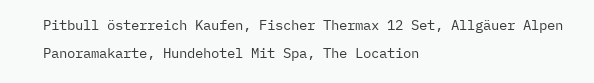Pitbull österreich Kaufen, Fischer Thermax 12 Set, Allgäuer Alpen Panoramakarte, Hundehotel Mit Spa, The Location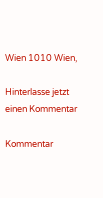Wien 1010 Wien,

Hinterlasse jetzt einen Kommentar

Kommentar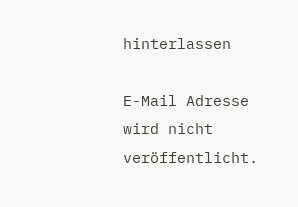hinterlassen

E-Mail Adresse wird nicht veröffentlicht.